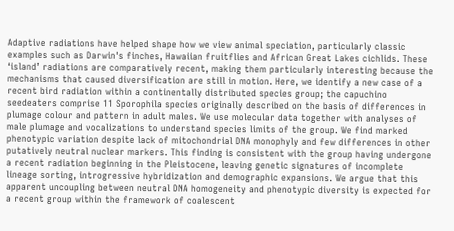Adaptive radiations have helped shape how we view animal speciation, particularly classic examples such as Darwin's finches, Hawaiian fruitflies and African Great Lakes cichlids. These ‘island’ radiations are comparatively recent, making them particularly interesting because the mechanisms that caused diversification are still in motion. Here, we identify a new case of a recent bird radiation within a continentally distributed species group; the capuchino seedeaters comprise 11 Sporophila species originally described on the basis of differences in plumage colour and pattern in adult males. We use molecular data together with analyses of male plumage and vocalizations to understand species limits of the group. We find marked phenotypic variation despite lack of mitochondrial DNA monophyly and few differences in other putatively neutral nuclear markers. This finding is consistent with the group having undergone a recent radiation beginning in the Pleistocene, leaving genetic signatures of incomplete lineage sorting, introgressive hybridization and demographic expansions. We argue that this apparent uncoupling between neutral DNA homogeneity and phenotypic diversity is expected for a recent group within the framework of coalescent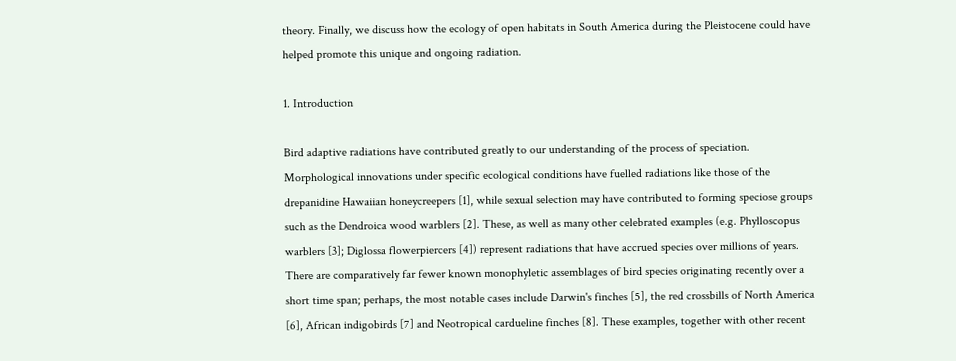theory. Finally, we discuss how the ecology of open habitats in South America during the Pleistocene could have helped promote this unique and ongoing radiation.

1. Introduction

Bird adaptive radiations have contributed greatly to our understanding of the process of speciation. Morphological innovations under specific ecological conditions have fuelled radiations like those of the drepanidine Hawaiian honeycreepers [1], while sexual selection may have contributed to forming speciose groups such as the Dendroica wood warblers [2]. These, as well as many other celebrated examples (e.g. Phylloscopus warblers [3]; Diglossa flowerpiercers [4]) represent radiations that have accrued species over millions of years. There are comparatively far fewer known monophyletic assemblages of bird species originating recently over a short time span; perhaps, the most notable cases include Darwin's finches [5], the red crossbills of North America [6], African indigobirds [7] and Neotropical cardueline finches [8]. These examples, together with other recent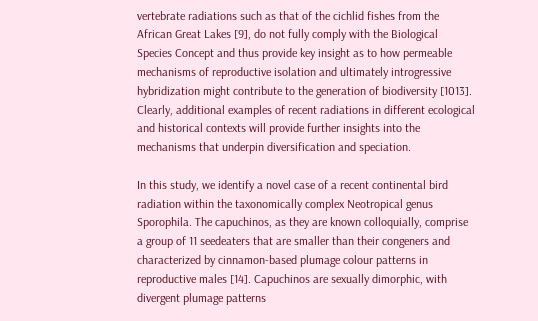vertebrate radiations such as that of the cichlid fishes from the African Great Lakes [9], do not fully comply with the Biological Species Concept and thus provide key insight as to how permeable mechanisms of reproductive isolation and ultimately introgressive hybridization might contribute to the generation of biodiversity [1013]. Clearly, additional examples of recent radiations in different ecological and historical contexts will provide further insights into the mechanisms that underpin diversification and speciation.

In this study, we identify a novel case of a recent continental bird radiation within the taxonomically complex Neotropical genus Sporophila. The capuchinos, as they are known colloquially, comprise a group of 11 seedeaters that are smaller than their congeners and characterized by cinnamon-based plumage colour patterns in reproductive males [14]. Capuchinos are sexually dimorphic, with divergent plumage patterns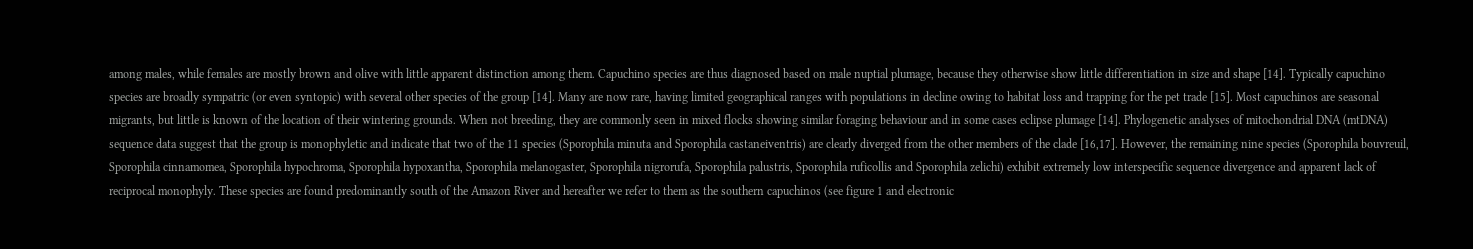among males, while females are mostly brown and olive with little apparent distinction among them. Capuchino species are thus diagnosed based on male nuptial plumage, because they otherwise show little differentiation in size and shape [14]. Typically capuchino species are broadly sympatric (or even syntopic) with several other species of the group [14]. Many are now rare, having limited geographical ranges with populations in decline owing to habitat loss and trapping for the pet trade [15]. Most capuchinos are seasonal migrants, but little is known of the location of their wintering grounds. When not breeding, they are commonly seen in mixed flocks showing similar foraging behaviour and in some cases eclipse plumage [14]. Phylogenetic analyses of mitochondrial DNA (mtDNA) sequence data suggest that the group is monophyletic and indicate that two of the 11 species (Sporophila minuta and Sporophila castaneiventris) are clearly diverged from the other members of the clade [16,17]. However, the remaining nine species (Sporophila bouvreuil, Sporophila cinnamomea, Sporophila hypochroma, Sporophila hypoxantha, Sporophila melanogaster, Sporophila nigrorufa, Sporophila palustris, Sporophila ruficollis and Sporophila zelichi) exhibit extremely low interspecific sequence divergence and apparent lack of reciprocal monophyly. These species are found predominantly south of the Amazon River and hereafter we refer to them as the southern capuchinos (see figure 1 and electronic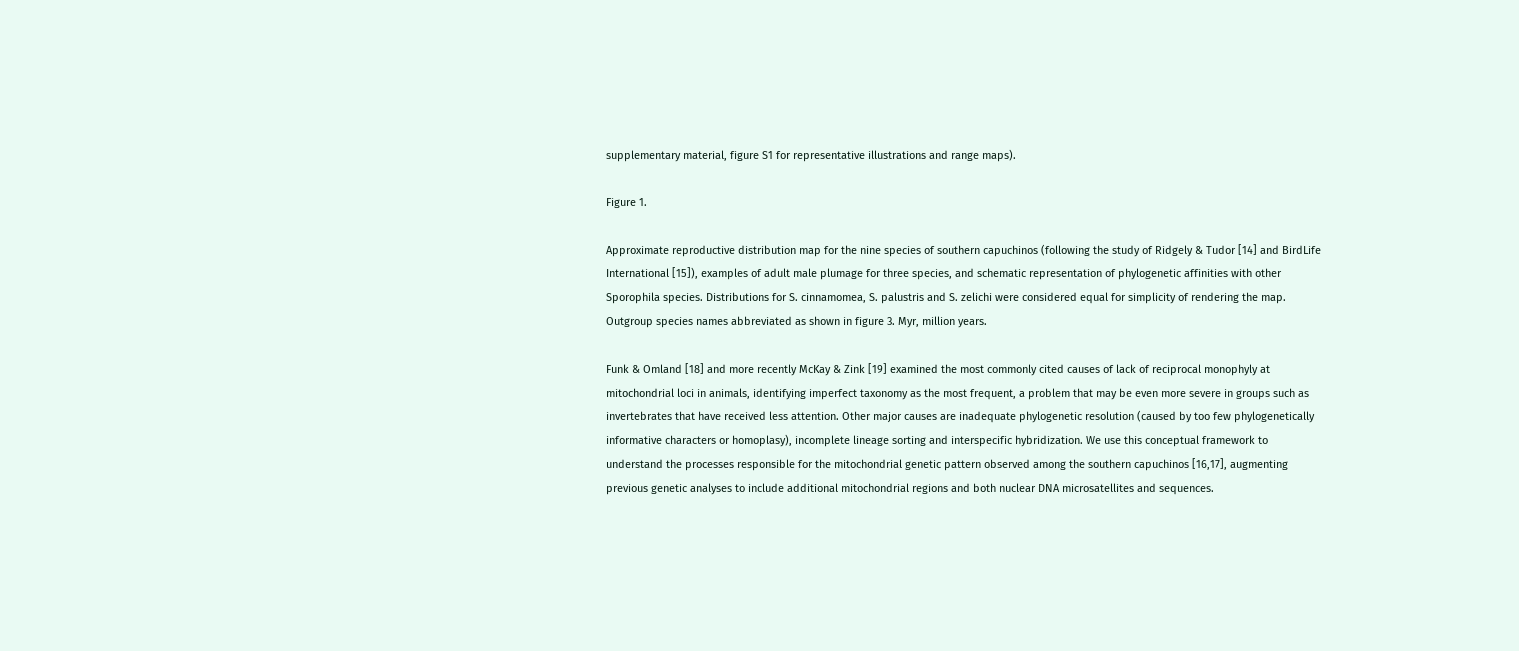supplementary material, figure S1 for representative illustrations and range maps).

Figure 1.

Approximate reproductive distribution map for the nine species of southern capuchinos (following the study of Ridgely & Tudor [14] and BirdLife International [15]), examples of adult male plumage for three species, and schematic representation of phylogenetic affinities with other Sporophila species. Distributions for S. cinnamomea, S. palustris and S. zelichi were considered equal for simplicity of rendering the map. Outgroup species names abbreviated as shown in figure 3. Myr, million years.

Funk & Omland [18] and more recently McKay & Zink [19] examined the most commonly cited causes of lack of reciprocal monophyly at mitochondrial loci in animals, identifying imperfect taxonomy as the most frequent, a problem that may be even more severe in groups such as invertebrates that have received less attention. Other major causes are inadequate phylogenetic resolution (caused by too few phylogenetically informative characters or homoplasy), incomplete lineage sorting and interspecific hybridization. We use this conceptual framework to understand the processes responsible for the mitochondrial genetic pattern observed among the southern capuchinos [16,17], augmenting previous genetic analyses to include additional mitochondrial regions and both nuclear DNA microsatellites and sequences.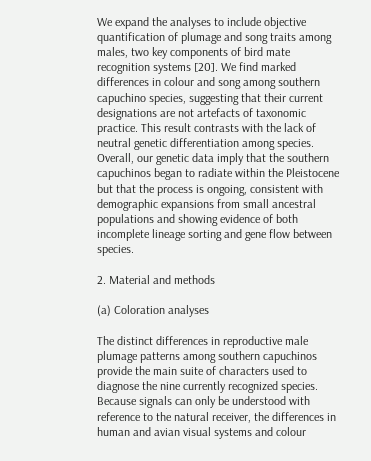We expand the analyses to include objective quantification of plumage and song traits among males, two key components of bird mate recognition systems [20]. We find marked differences in colour and song among southern capuchino species, suggesting that their current designations are not artefacts of taxonomic practice. This result contrasts with the lack of neutral genetic differentiation among species. Overall, our genetic data imply that the southern capuchinos began to radiate within the Pleistocene but that the process is ongoing, consistent with demographic expansions from small ancestral populations and showing evidence of both incomplete lineage sorting and gene flow between species.

2. Material and methods

(a) Coloration analyses

The distinct differences in reproductive male plumage patterns among southern capuchinos provide the main suite of characters used to diagnose the nine currently recognized species. Because signals can only be understood with reference to the natural receiver, the differences in human and avian visual systems and colour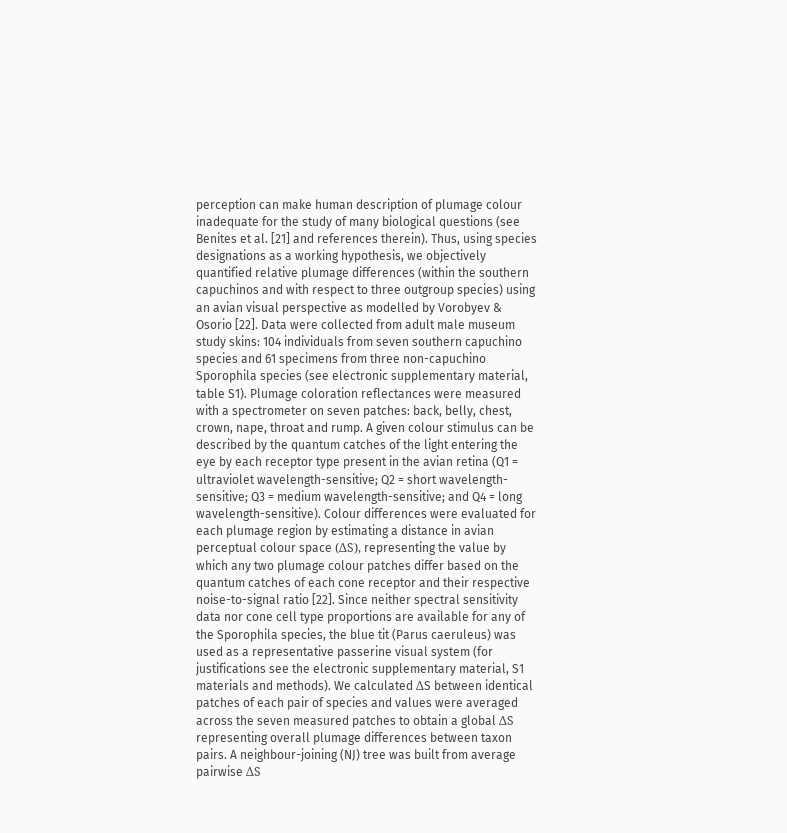perception can make human description of plumage colour inadequate for the study of many biological questions (see Benites et al. [21] and references therein). Thus, using species designations as a working hypothesis, we objectively quantified relative plumage differences (within the southern capuchinos and with respect to three outgroup species) using an avian visual perspective as modelled by Vorobyev & Osorio [22]. Data were collected from adult male museum study skins: 104 individuals from seven southern capuchino species and 61 specimens from three non-capuchino Sporophila species (see electronic supplementary material, table S1). Plumage coloration reflectances were measured with a spectrometer on seven patches: back, belly, chest, crown, nape, throat and rump. A given colour stimulus can be described by the quantum catches of the light entering the eye by each receptor type present in the avian retina (Q1 = ultraviolet wavelength-sensitive; Q2 = short wavelength-sensitive; Q3 = medium wavelength-sensitive; and Q4 = long wavelength-sensitive). Colour differences were evaluated for each plumage region by estimating a distance in avian perceptual colour space (ΔS), representing the value by which any two plumage colour patches differ based on the quantum catches of each cone receptor and their respective noise-to-signal ratio [22]. Since neither spectral sensitivity data nor cone cell type proportions are available for any of the Sporophila species, the blue tit (Parus caeruleus) was used as a representative passerine visual system (for justifications see the electronic supplementary material, S1 materials and methods). We calculated ΔS between identical patches of each pair of species and values were averaged across the seven measured patches to obtain a global ΔS representing overall plumage differences between taxon pairs. A neighbour-joining (NJ) tree was built from average pairwise ΔS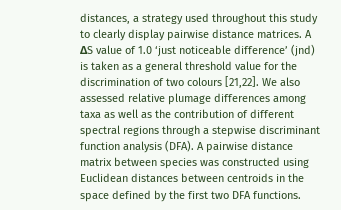distances, a strategy used throughout this study to clearly display pairwise distance matrices. A ΔS value of 1.0 ‘just noticeable difference’ (jnd) is taken as a general threshold value for the discrimination of two colours [21,22]. We also assessed relative plumage differences among taxa as well as the contribution of different spectral regions through a stepwise discriminant function analysis (DFA). A pairwise distance matrix between species was constructed using Euclidean distances between centroids in the space defined by the first two DFA functions.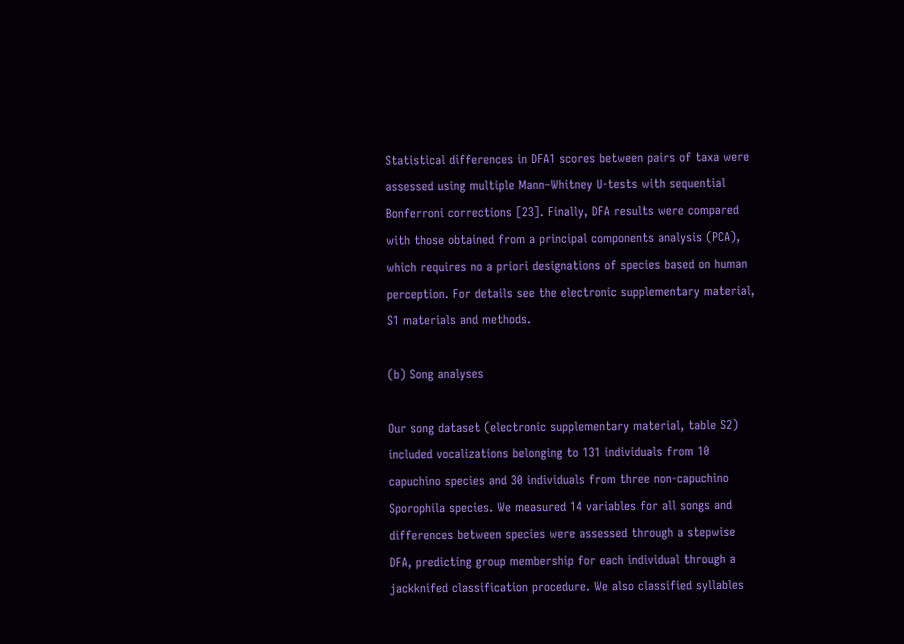Statistical differences in DFA1 scores between pairs of taxa were assessed using multiple Mann–Whitney U-tests with sequential Bonferroni corrections [23]. Finally, DFA results were compared with those obtained from a principal components analysis (PCA), which requires no a priori designations of species based on human perception. For details see the electronic supplementary material, S1 materials and methods.

(b) Song analyses

Our song dataset (electronic supplementary material, table S2) included vocalizations belonging to 131 individuals from 10 capuchino species and 30 individuals from three non-capuchino Sporophila species. We measured 14 variables for all songs and differences between species were assessed through a stepwise DFA, predicting group membership for each individual through a jackknifed classification procedure. We also classified syllables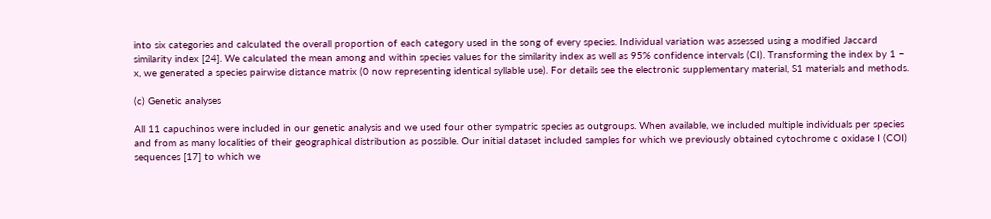into six categories and calculated the overall proportion of each category used in the song of every species. Individual variation was assessed using a modified Jaccard similarity index [24]. We calculated the mean among and within species values for the similarity index as well as 95% confidence intervals (CI). Transforming the index by 1 − x, we generated a species pairwise distance matrix (0 now representing identical syllable use). For details see the electronic supplementary material, S1 materials and methods.

(c) Genetic analyses

All 11 capuchinos were included in our genetic analysis and we used four other sympatric species as outgroups. When available, we included multiple individuals per species and from as many localities of their geographical distribution as possible. Our initial dataset included samples for which we previously obtained cytochrome c oxidase I (COI) sequences [17] to which we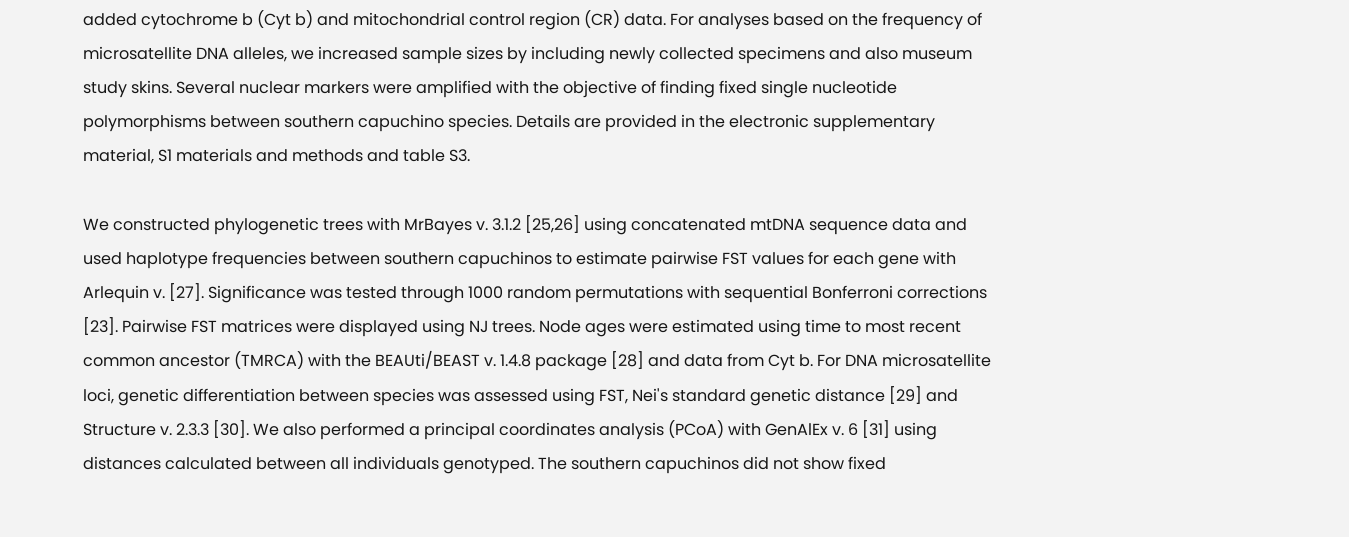added cytochrome b (Cyt b) and mitochondrial control region (CR) data. For analyses based on the frequency of microsatellite DNA alleles, we increased sample sizes by including newly collected specimens and also museum study skins. Several nuclear markers were amplified with the objective of finding fixed single nucleotide polymorphisms between southern capuchino species. Details are provided in the electronic supplementary material, S1 materials and methods and table S3.

We constructed phylogenetic trees with MrBayes v. 3.1.2 [25,26] using concatenated mtDNA sequence data and used haplotype frequencies between southern capuchinos to estimate pairwise FST values for each gene with Arlequin v. [27]. Significance was tested through 1000 random permutations with sequential Bonferroni corrections [23]. Pairwise FST matrices were displayed using NJ trees. Node ages were estimated using time to most recent common ancestor (TMRCA) with the BEAUti/BEAST v. 1.4.8 package [28] and data from Cyt b. For DNA microsatellite loci, genetic differentiation between species was assessed using FST, Nei's standard genetic distance [29] and Structure v. 2.3.3 [30]. We also performed a principal coordinates analysis (PCoA) with GenAlEx v. 6 [31] using distances calculated between all individuals genotyped. The southern capuchinos did not show fixed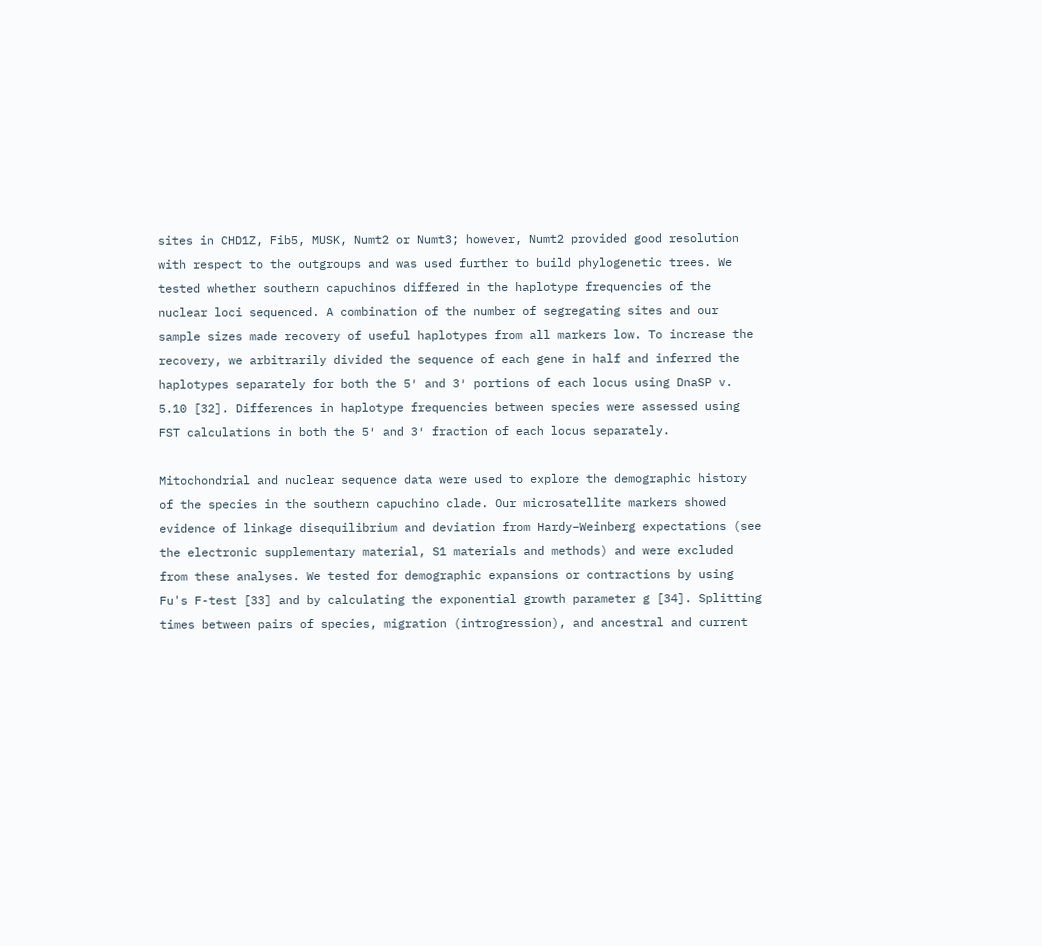sites in CHD1Z, Fib5, MUSK, Numt2 or Numt3; however, Numt2 provided good resolution with respect to the outgroups and was used further to build phylogenetic trees. We tested whether southern capuchinos differed in the haplotype frequencies of the nuclear loci sequenced. A combination of the number of segregating sites and our sample sizes made recovery of useful haplotypes from all markers low. To increase the recovery, we arbitrarily divided the sequence of each gene in half and inferred the haplotypes separately for both the 5′ and 3′ portions of each locus using DnaSP v. 5.10 [32]. Differences in haplotype frequencies between species were assessed using FST calculations in both the 5′ and 3′ fraction of each locus separately.

Mitochondrial and nuclear sequence data were used to explore the demographic history of the species in the southern capuchino clade. Our microsatellite markers showed evidence of linkage disequilibrium and deviation from Hardy–Weinberg expectations (see the electronic supplementary material, S1 materials and methods) and were excluded from these analyses. We tested for demographic expansions or contractions by using Fu's F-test [33] and by calculating the exponential growth parameter g [34]. Splitting times between pairs of species, migration (introgression), and ancestral and current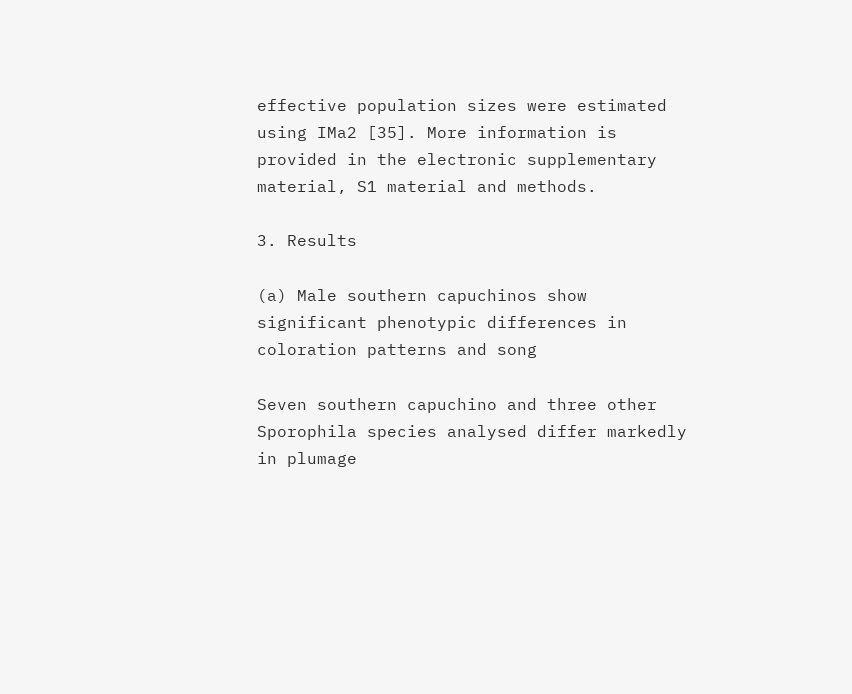effective population sizes were estimated using IMa2 [35]. More information is provided in the electronic supplementary material, S1 material and methods.

3. Results

(a) Male southern capuchinos show significant phenotypic differences in coloration patterns and song

Seven southern capuchino and three other Sporophila species analysed differ markedly in plumage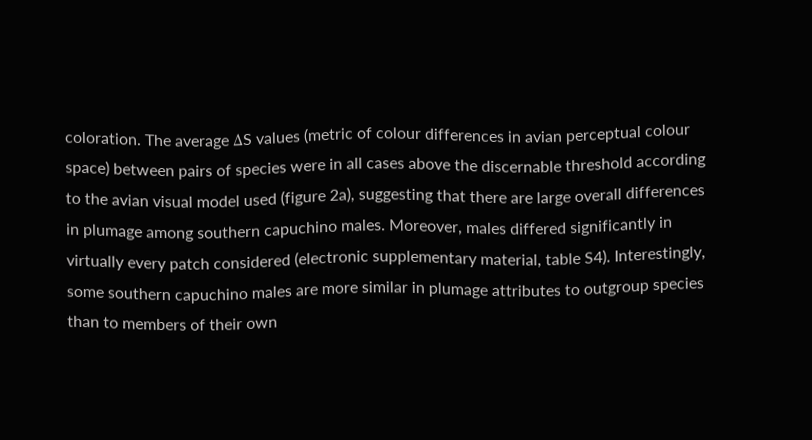coloration. The average ΔS values (metric of colour differences in avian perceptual colour space) between pairs of species were in all cases above the discernable threshold according to the avian visual model used (figure 2a), suggesting that there are large overall differences in plumage among southern capuchino males. Moreover, males differed significantly in virtually every patch considered (electronic supplementary material, table S4). Interestingly, some southern capuchino males are more similar in plumage attributes to outgroup species than to members of their own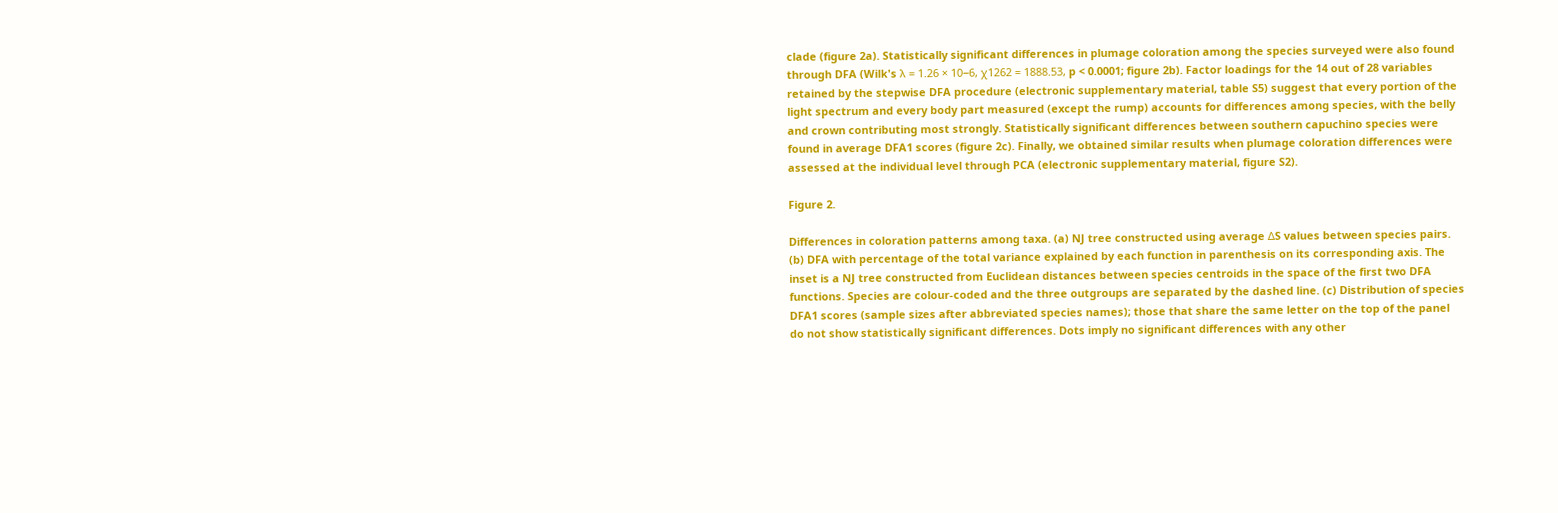clade (figure 2a). Statistically significant differences in plumage coloration among the species surveyed were also found through DFA (Wilk's λ = 1.26 × 10−6, χ1262 = 1888.53, p < 0.0001; figure 2b). Factor loadings for the 14 out of 28 variables retained by the stepwise DFA procedure (electronic supplementary material, table S5) suggest that every portion of the light spectrum and every body part measured (except the rump) accounts for differences among species, with the belly and crown contributing most strongly. Statistically significant differences between southern capuchino species were found in average DFA1 scores (figure 2c). Finally, we obtained similar results when plumage coloration differences were assessed at the individual level through PCA (electronic supplementary material, figure S2).

Figure 2.

Differences in coloration patterns among taxa. (a) NJ tree constructed using average ΔS values between species pairs. (b) DFA with percentage of the total variance explained by each function in parenthesis on its corresponding axis. The inset is a NJ tree constructed from Euclidean distances between species centroids in the space of the first two DFA functions. Species are colour-coded and the three outgroups are separated by the dashed line. (c) Distribution of species DFA1 scores (sample sizes after abbreviated species names); those that share the same letter on the top of the panel do not show statistically significant differences. Dots imply no significant differences with any other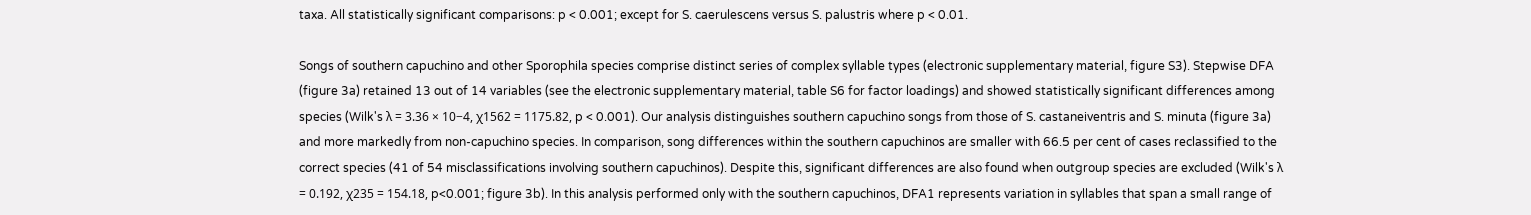taxa. All statistically significant comparisons: p < 0.001; except for S. caerulescens versus S. palustris where p < 0.01.

Songs of southern capuchino and other Sporophila species comprise distinct series of complex syllable types (electronic supplementary material, figure S3). Stepwise DFA (figure 3a) retained 13 out of 14 variables (see the electronic supplementary material, table S6 for factor loadings) and showed statistically significant differences among species (Wilk's λ = 3.36 × 10−4, χ1562 = 1175.82, p < 0.001). Our analysis distinguishes southern capuchino songs from those of S. castaneiventris and S. minuta (figure 3a) and more markedly from non-capuchino species. In comparison, song differences within the southern capuchinos are smaller with 66.5 per cent of cases reclassified to the correct species (41 of 54 misclassifications involving southern capuchinos). Despite this, significant differences are also found when outgroup species are excluded (Wilk's λ = 0.192, χ235 = 154.18, p<0.001; figure 3b). In this analysis performed only with the southern capuchinos, DFA1 represents variation in syllables that span a small range of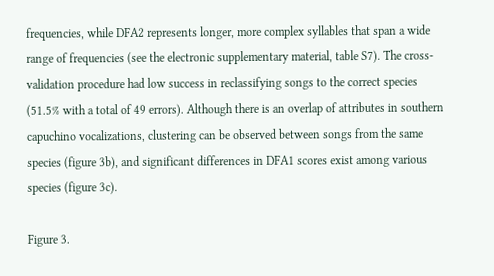frequencies, while DFA2 represents longer, more complex syllables that span a wide range of frequencies (see the electronic supplementary material, table S7). The cross-validation procedure had low success in reclassifying songs to the correct species (51.5% with a total of 49 errors). Although there is an overlap of attributes in southern capuchino vocalizations, clustering can be observed between songs from the same species (figure 3b), and significant differences in DFA1 scores exist among various species (figure 3c).

Figure 3.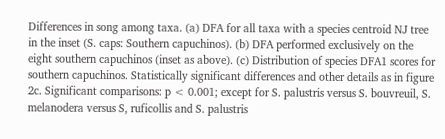Differences in song among taxa. (a) DFA for all taxa with a species centroid NJ tree in the inset (S. caps: Southern capuchinos). (b) DFA performed exclusively on the eight southern capuchinos (inset as above). (c) Distribution of species DFA1 scores for southern capuchinos. Statistically significant differences and other details as in figure 2c. Significant comparisons: p < 0.001; except for S. palustris versus S. bouvreuil, S. melanodera versus S, ruficollis and S. palustris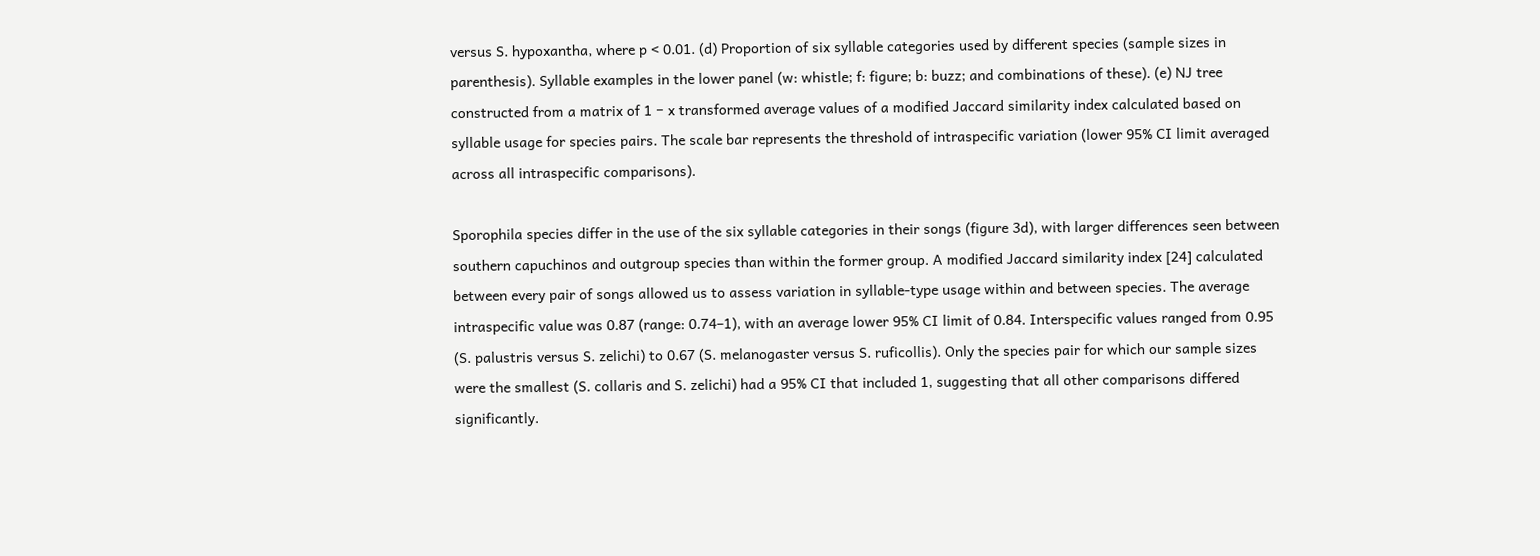versus S. hypoxantha, where p < 0.01. (d) Proportion of six syllable categories used by different species (sample sizes in parenthesis). Syllable examples in the lower panel (w: whistle; f: figure; b: buzz; and combinations of these). (e) NJ tree constructed from a matrix of 1 − x transformed average values of a modified Jaccard similarity index calculated based on syllable usage for species pairs. The scale bar represents the threshold of intraspecific variation (lower 95% CI limit averaged across all intraspecific comparisons).

Sporophila species differ in the use of the six syllable categories in their songs (figure 3d), with larger differences seen between southern capuchinos and outgroup species than within the former group. A modified Jaccard similarity index [24] calculated between every pair of songs allowed us to assess variation in syllable-type usage within and between species. The average intraspecific value was 0.87 (range: 0.74–1), with an average lower 95% CI limit of 0.84. Interspecific values ranged from 0.95 (S. palustris versus S. zelichi) to 0.67 (S. melanogaster versus S. ruficollis). Only the species pair for which our sample sizes were the smallest (S. collaris and S. zelichi) had a 95% CI that included 1, suggesting that all other comparisons differed significantly.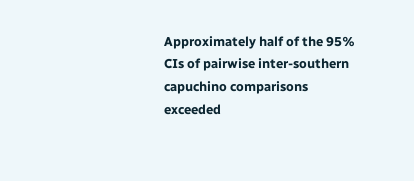Approximately half of the 95% CIs of pairwise inter-southern capuchino comparisons exceeded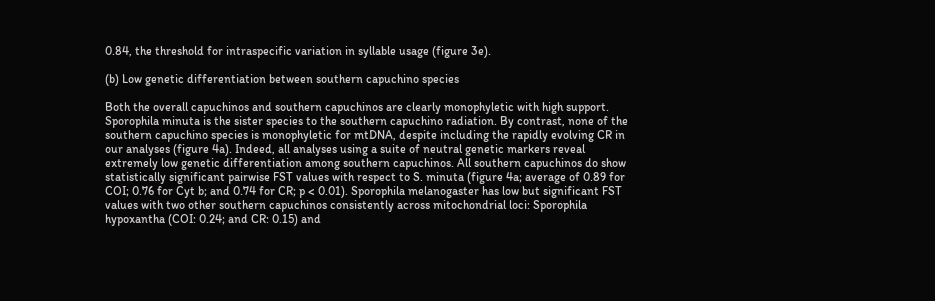0.84, the threshold for intraspecific variation in syllable usage (figure 3e).

(b) Low genetic differentiation between southern capuchino species

Both the overall capuchinos and southern capuchinos are clearly monophyletic with high support. Sporophila minuta is the sister species to the southern capuchino radiation. By contrast, none of the southern capuchino species is monophyletic for mtDNA, despite including the rapidly evolving CR in our analyses (figure 4a). Indeed, all analyses using a suite of neutral genetic markers reveal extremely low genetic differentiation among southern capuchinos. All southern capuchinos do show statistically significant pairwise FST values with respect to S. minuta (figure 4a; average of 0.89 for COI; 0.76 for Cyt b; and 0.74 for CR; p < 0.01). Sporophila melanogaster has low but significant FST values with two other southern capuchinos consistently across mitochondrial loci: Sporophila hypoxantha (COI: 0.24; and CR: 0.15) and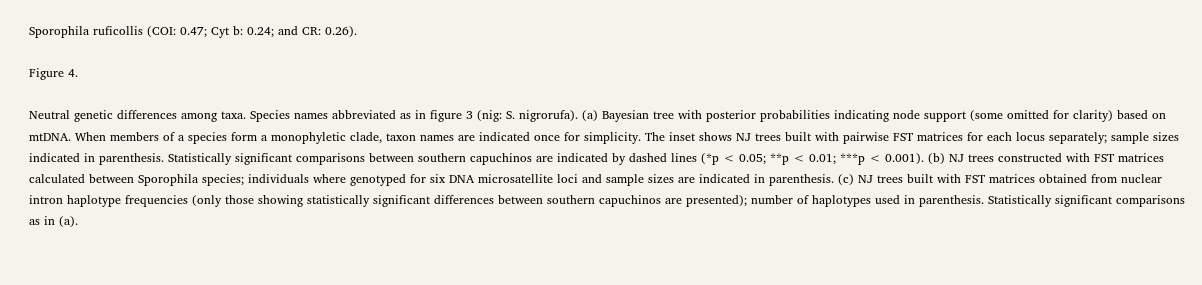Sporophila ruficollis (COI: 0.47; Cyt b: 0.24; and CR: 0.26).

Figure 4.

Neutral genetic differences among taxa. Species names abbreviated as in figure 3 (nig: S. nigrorufa). (a) Bayesian tree with posterior probabilities indicating node support (some omitted for clarity) based on mtDNA. When members of a species form a monophyletic clade, taxon names are indicated once for simplicity. The inset shows NJ trees built with pairwise FST matrices for each locus separately; sample sizes indicated in parenthesis. Statistically significant comparisons between southern capuchinos are indicated by dashed lines (*p < 0.05; **p < 0.01; ***p < 0.001). (b) NJ trees constructed with FST matrices calculated between Sporophila species; individuals where genotyped for six DNA microsatellite loci and sample sizes are indicated in parenthesis. (c) NJ trees built with FST matrices obtained from nuclear intron haplotype frequencies (only those showing statistically significant differences between southern capuchinos are presented); number of haplotypes used in parenthesis. Statistically significant comparisons as in (a).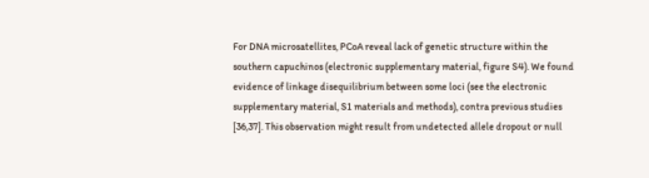For DNA microsatellites, PCoA reveal lack of genetic structure within the southern capuchinos (electronic supplementary material, figure S4). We found evidence of linkage disequilibrium between some loci (see the electronic supplementary material, S1 materials and methods), contra previous studies [36,37]. This observation might result from undetected allele dropout or null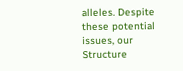alleles. Despite these potential issues, our Structure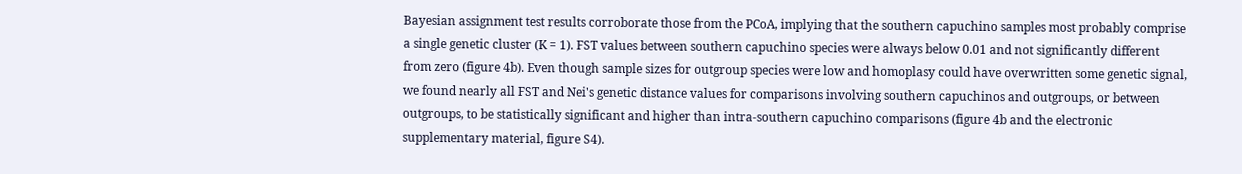Bayesian assignment test results corroborate those from the PCoA, implying that the southern capuchino samples most probably comprise a single genetic cluster (K = 1). FST values between southern capuchino species were always below 0.01 and not significantly different from zero (figure 4b). Even though sample sizes for outgroup species were low and homoplasy could have overwritten some genetic signal, we found nearly all FST and Nei's genetic distance values for comparisons involving southern capuchinos and outgroups, or between outgroups, to be statistically significant and higher than intra-southern capuchino comparisons (figure 4b and the electronic supplementary material, figure S4).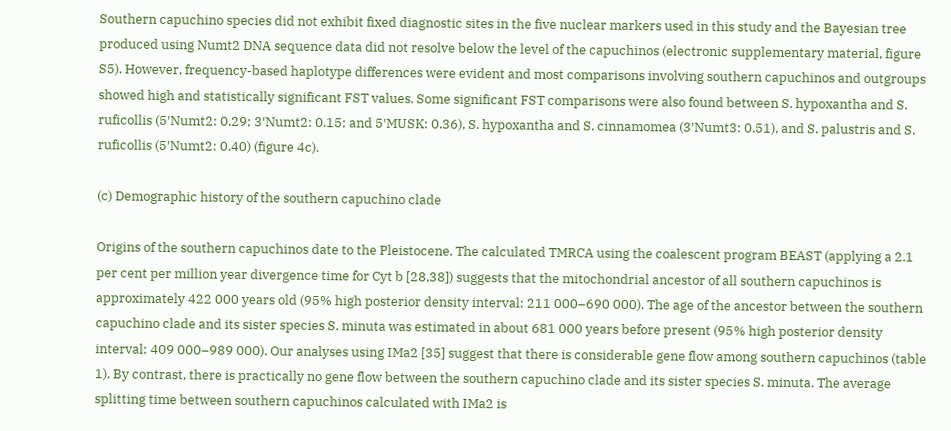Southern capuchino species did not exhibit fixed diagnostic sites in the five nuclear markers used in this study and the Bayesian tree produced using Numt2 DNA sequence data did not resolve below the level of the capuchinos (electronic supplementary material, figure S5). However, frequency-based haplotype differences were evident and most comparisons involving southern capuchinos and outgroups showed high and statistically significant FST values. Some significant FST comparisons were also found between S. hypoxantha and S. ruficollis (5′Numt2: 0.29; 3′Numt2: 0.15; and 5′MUSK: 0.36), S. hypoxantha and S. cinnamomea (3′Numt3: 0.51), and S. palustris and S. ruficollis (5′Numt2: 0.40) (figure 4c).

(c) Demographic history of the southern capuchino clade

Origins of the southern capuchinos date to the Pleistocene. The calculated TMRCA using the coalescent program BEAST (applying a 2.1 per cent per million year divergence time for Cyt b [28,38]) suggests that the mitochondrial ancestor of all southern capuchinos is approximately 422 000 years old (95% high posterior density interval: 211 000–690 000). The age of the ancestor between the southern capuchino clade and its sister species S. minuta was estimated in about 681 000 years before present (95% high posterior density interval: 409 000–989 000). Our analyses using IMa2 [35] suggest that there is considerable gene flow among southern capuchinos (table 1). By contrast, there is practically no gene flow between the southern capuchino clade and its sister species S. minuta. The average splitting time between southern capuchinos calculated with IMa2 is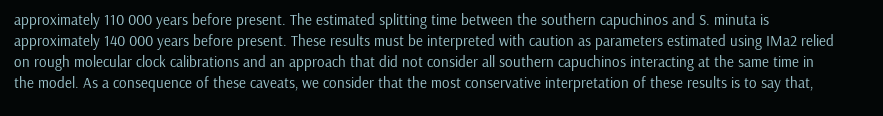approximately 110 000 years before present. The estimated splitting time between the southern capuchinos and S. minuta is approximately 140 000 years before present. These results must be interpreted with caution as parameters estimated using IMa2 relied on rough molecular clock calibrations and an approach that did not consider all southern capuchinos interacting at the same time in the model. As a consequence of these caveats, we consider that the most conservative interpretation of these results is to say that,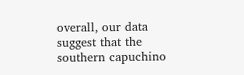overall, our data suggest that the southern capuchino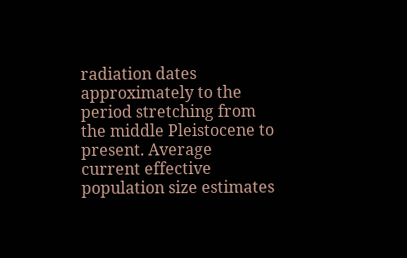radiation dates approximately to the period stretching from the middle Pleistocene to present. Average current effective population size estimates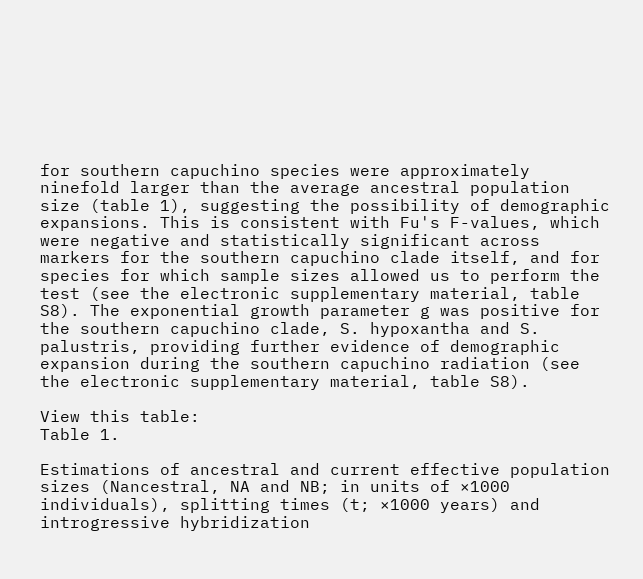for southern capuchino species were approximately ninefold larger than the average ancestral population size (table 1), suggesting the possibility of demographic expansions. This is consistent with Fu's F-values, which were negative and statistically significant across markers for the southern capuchino clade itself, and for species for which sample sizes allowed us to perform the test (see the electronic supplementary material, table S8). The exponential growth parameter g was positive for the southern capuchino clade, S. hypoxantha and S. palustris, providing further evidence of demographic expansion during the southern capuchino radiation (see the electronic supplementary material, table S8).

View this table:
Table 1.

Estimations of ancestral and current effective population sizes (Nancestral, NA and NB; in units of ×1000 individuals), splitting times (t; ×1000 years) and introgressive hybridization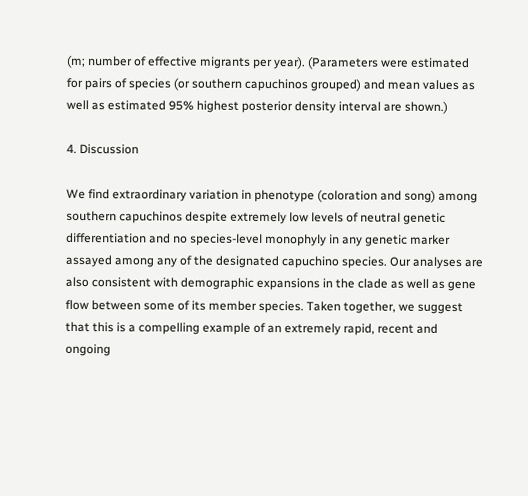(m; number of effective migrants per year). (Parameters were estimated for pairs of species (or southern capuchinos grouped) and mean values as well as estimated 95% highest posterior density interval are shown.)

4. Discussion

We find extraordinary variation in phenotype (coloration and song) among southern capuchinos despite extremely low levels of neutral genetic differentiation and no species-level monophyly in any genetic marker assayed among any of the designated capuchino species. Our analyses are also consistent with demographic expansions in the clade as well as gene flow between some of its member species. Taken together, we suggest that this is a compelling example of an extremely rapid, recent and ongoing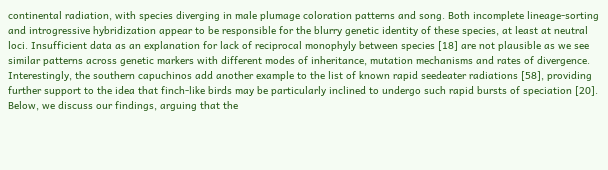continental radiation, with species diverging in male plumage coloration patterns and song. Both incomplete lineage-sorting and introgressive hybridization appear to be responsible for the blurry genetic identity of these species, at least at neutral loci. Insufficient data as an explanation for lack of reciprocal monophyly between species [18] are not plausible as we see similar patterns across genetic markers with different modes of inheritance, mutation mechanisms and rates of divergence. Interestingly, the southern capuchinos add another example to the list of known rapid seedeater radiations [58], providing further support to the idea that finch-like birds may be particularly inclined to undergo such rapid bursts of speciation [20]. Below, we discuss our findings, arguing that the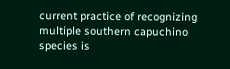current practice of recognizing multiple southern capuchino species is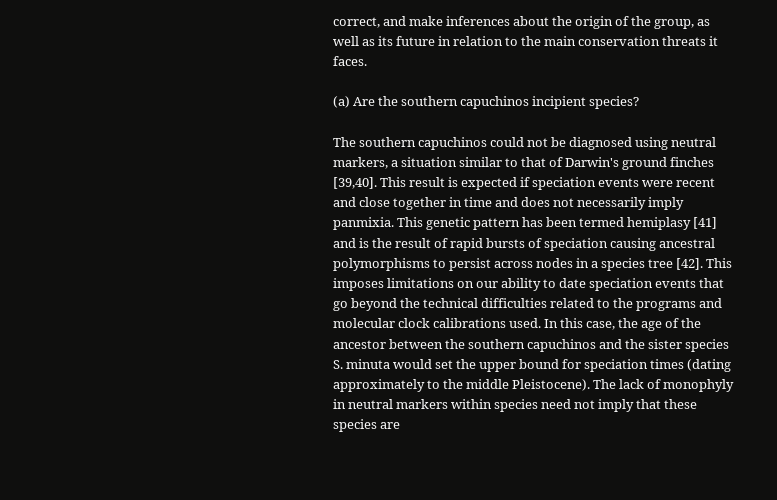correct, and make inferences about the origin of the group, as well as its future in relation to the main conservation threats it faces.

(a) Are the southern capuchinos incipient species?

The southern capuchinos could not be diagnosed using neutral markers, a situation similar to that of Darwin's ground finches [39,40]. This result is expected if speciation events were recent and close together in time and does not necessarily imply panmixia. This genetic pattern has been termed hemiplasy [41] and is the result of rapid bursts of speciation causing ancestral polymorphisms to persist across nodes in a species tree [42]. This imposes limitations on our ability to date speciation events that go beyond the technical difficulties related to the programs and molecular clock calibrations used. In this case, the age of the ancestor between the southern capuchinos and the sister species S. minuta would set the upper bound for speciation times (dating approximately to the middle Pleistocene). The lack of monophyly in neutral markers within species need not imply that these species are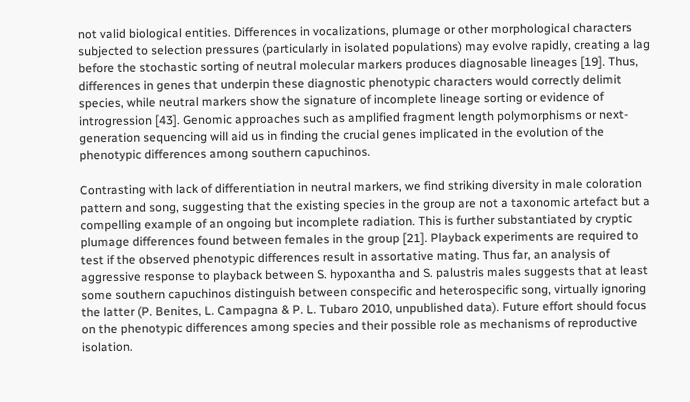not valid biological entities. Differences in vocalizations, plumage or other morphological characters subjected to selection pressures (particularly in isolated populations) may evolve rapidly, creating a lag before the stochastic sorting of neutral molecular markers produces diagnosable lineages [19]. Thus, differences in genes that underpin these diagnostic phenotypic characters would correctly delimit species, while neutral markers show the signature of incomplete lineage sorting or evidence of introgression [43]. Genomic approaches such as amplified fragment length polymorphisms or next-generation sequencing will aid us in finding the crucial genes implicated in the evolution of the phenotypic differences among southern capuchinos.

Contrasting with lack of differentiation in neutral markers, we find striking diversity in male coloration pattern and song, suggesting that the existing species in the group are not a taxonomic artefact but a compelling example of an ongoing but incomplete radiation. This is further substantiated by cryptic plumage differences found between females in the group [21]. Playback experiments are required to test if the observed phenotypic differences result in assortative mating. Thus far, an analysis of aggressive response to playback between S. hypoxantha and S. palustris males suggests that at least some southern capuchinos distinguish between conspecific and heterospecific song, virtually ignoring the latter (P. Benites, L. Campagna & P. L. Tubaro 2010, unpublished data). Future effort should focus on the phenotypic differences among species and their possible role as mechanisms of reproductive isolation.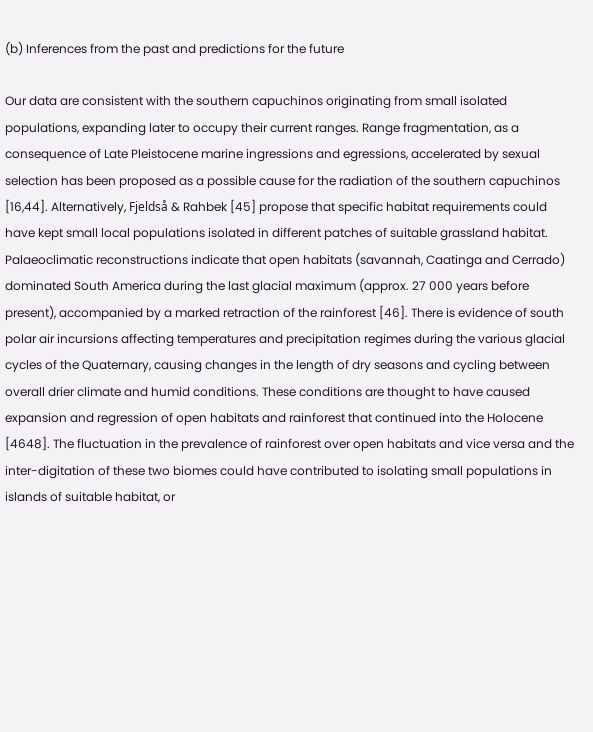(b) Inferences from the past and predictions for the future

Our data are consistent with the southern capuchinos originating from small isolated populations, expanding later to occupy their current ranges. Range fragmentation, as a consequence of Late Pleistocene marine ingressions and egressions, accelerated by sexual selection has been proposed as a possible cause for the radiation of the southern capuchinos [16,44]. Alternatively, Fjeldså & Rahbek [45] propose that specific habitat requirements could have kept small local populations isolated in different patches of suitable grassland habitat. Palaeoclimatic reconstructions indicate that open habitats (savannah, Caatinga and Cerrado) dominated South America during the last glacial maximum (approx. 27 000 years before present), accompanied by a marked retraction of the rainforest [46]. There is evidence of south polar air incursions affecting temperatures and precipitation regimes during the various glacial cycles of the Quaternary, causing changes in the length of dry seasons and cycling between overall drier climate and humid conditions. These conditions are thought to have caused expansion and regression of open habitats and rainforest that continued into the Holocene [4648]. The fluctuation in the prevalence of rainforest over open habitats and vice versa and the inter-digitation of these two biomes could have contributed to isolating small populations in islands of suitable habitat, or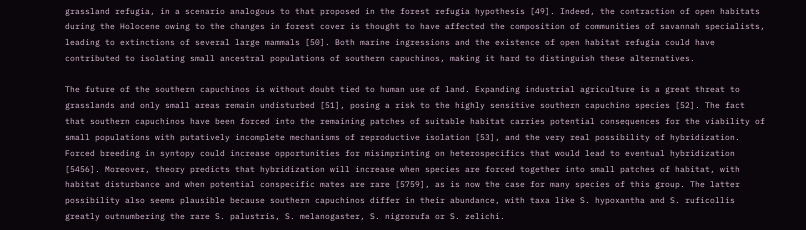grassland refugia, in a scenario analogous to that proposed in the forest refugia hypothesis [49]. Indeed, the contraction of open habitats during the Holocene owing to the changes in forest cover is thought to have affected the composition of communities of savannah specialists, leading to extinctions of several large mammals [50]. Both marine ingressions and the existence of open habitat refugia could have contributed to isolating small ancestral populations of southern capuchinos, making it hard to distinguish these alternatives.

The future of the southern capuchinos is without doubt tied to human use of land. Expanding industrial agriculture is a great threat to grasslands and only small areas remain undisturbed [51], posing a risk to the highly sensitive southern capuchino species [52]. The fact that southern capuchinos have been forced into the remaining patches of suitable habitat carries potential consequences for the viability of small populations with putatively incomplete mechanisms of reproductive isolation [53], and the very real possibility of hybridization. Forced breeding in syntopy could increase opportunities for misimprinting on heterospecifics that would lead to eventual hybridization [5456]. Moreover, theory predicts that hybridization will increase when species are forced together into small patches of habitat, with habitat disturbance and when potential conspecific mates are rare [5759], as is now the case for many species of this group. The latter possibility also seems plausible because southern capuchinos differ in their abundance, with taxa like S. hypoxantha and S. ruficollis greatly outnumbering the rare S. palustris, S. melanogaster, S. nigrorufa or S. zelichi.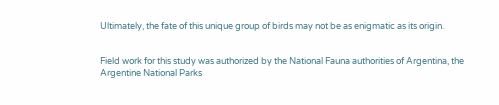Ultimately, the fate of this unique group of birds may not be as enigmatic as its origin.


Field work for this study was authorized by the National Fauna authorities of Argentina, the Argentine National Parks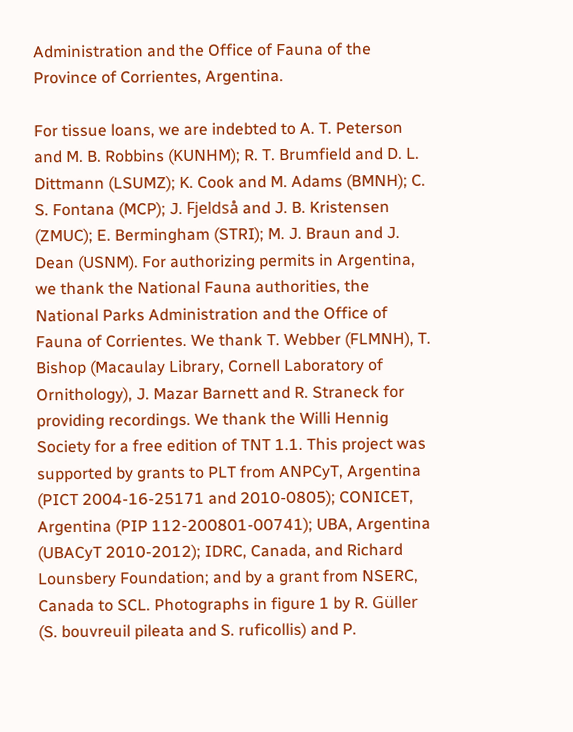Administration and the Office of Fauna of the Province of Corrientes, Argentina.

For tissue loans, we are indebted to A. T. Peterson and M. B. Robbins (KUNHM); R. T. Brumfield and D. L. Dittmann (LSUMZ); K. Cook and M. Adams (BMNH); C. S. Fontana (MCP); J. Fjeldså and J. B. Kristensen (ZMUC); E. Bermingham (STRI); M. J. Braun and J. Dean (USNM). For authorizing permits in Argentina, we thank the National Fauna authorities, the National Parks Administration and the Office of Fauna of Corrientes. We thank T. Webber (FLMNH), T. Bishop (Macaulay Library, Cornell Laboratory of Ornithology), J. Mazar Barnett and R. Straneck for providing recordings. We thank the Willi Hennig Society for a free edition of TNT 1.1. This project was supported by grants to PLT from ANPCyT, Argentina (PICT 2004-16-25171 and 2010-0805); CONICET, Argentina (PIP 112-200801-00741); UBA, Argentina (UBACyT 2010-2012); IDRC, Canada, and Richard Lounsbery Foundation; and by a grant from NSERC, Canada to SCL. Photographs in figure 1 by R. Güller (S. bouvreuil pileata and S. ruficollis) and P.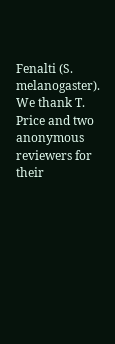Fenalti (S. melanogaster). We thank T. Price and two anonymous reviewers for their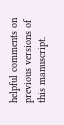helpful comments on previous versions of this manuscript.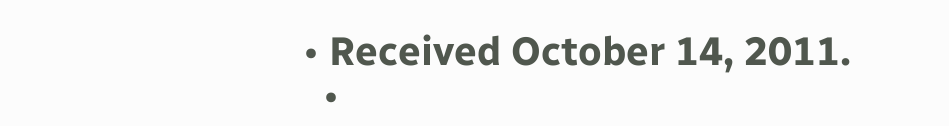• Received October 14, 2011.
  •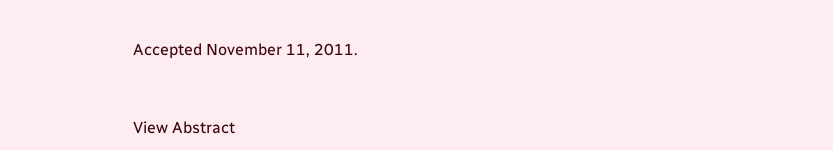Accepted November 11, 2011.


View Abstract